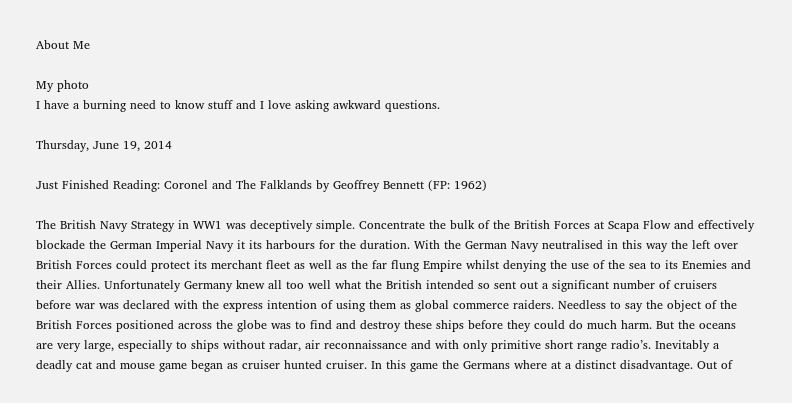About Me

My photo
I have a burning need to know stuff and I love asking awkward questions.

Thursday, June 19, 2014

Just Finished Reading: Coronel and The Falklands by Geoffrey Bennett (FP: 1962)

The British Navy Strategy in WW1 was deceptively simple. Concentrate the bulk of the British Forces at Scapa Flow and effectively blockade the German Imperial Navy it its harbours for the duration. With the German Navy neutralised in this way the left over British Forces could protect its merchant fleet as well as the far flung Empire whilst denying the use of the sea to its Enemies and their Allies. Unfortunately Germany knew all too well what the British intended so sent out a significant number of cruisers before war was declared with the express intention of using them as global commerce raiders. Needless to say the object of the British Forces positioned across the globe was to find and destroy these ships before they could do much harm. But the oceans are very large, especially to ships without radar, air reconnaissance and with only primitive short range radio’s. Inevitably a deadly cat and mouse game began as cruiser hunted cruiser. In this game the Germans where at a distinct disadvantage. Out of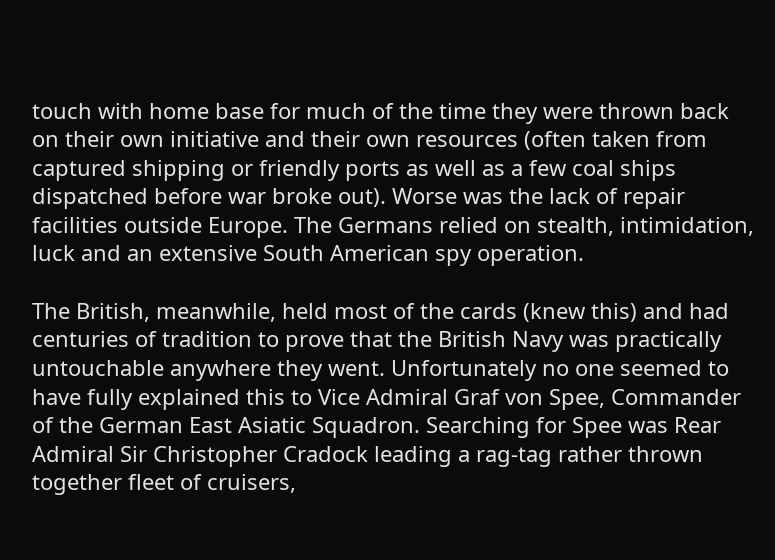touch with home base for much of the time they were thrown back on their own initiative and their own resources (often taken from captured shipping or friendly ports as well as a few coal ships dispatched before war broke out). Worse was the lack of repair facilities outside Europe. The Germans relied on stealth, intimidation, luck and an extensive South American spy operation.

The British, meanwhile, held most of the cards (knew this) and had centuries of tradition to prove that the British Navy was practically untouchable anywhere they went. Unfortunately no one seemed to have fully explained this to Vice Admiral Graf von Spee, Commander of the German East Asiatic Squadron. Searching for Spee was Rear Admiral Sir Christopher Cradock leading a rag-tag rather thrown together fleet of cruisers,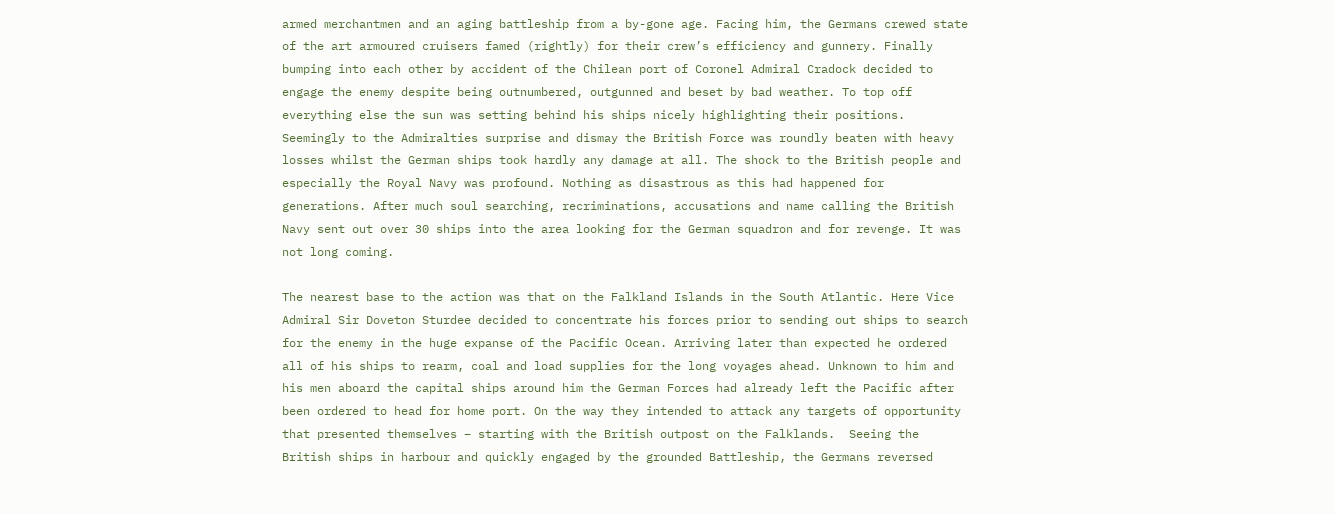armed merchantmen and an aging battleship from a by-gone age. Facing him, the Germans crewed state of the art armoured cruisers famed (rightly) for their crew’s efficiency and gunnery. Finally bumping into each other by accident of the Chilean port of Coronel Admiral Cradock decided to engage the enemy despite being outnumbered, outgunned and beset by bad weather. To top off everything else the sun was setting behind his ships nicely highlighting their positions. Seemingly to the Admiralties surprise and dismay the British Force was roundly beaten with heavy losses whilst the German ships took hardly any damage at all. The shock to the British people and especially the Royal Navy was profound. Nothing as disastrous as this had happened for generations. After much soul searching, recriminations, accusations and name calling the British Navy sent out over 30 ships into the area looking for the German squadron and for revenge. It was not long coming.

The nearest base to the action was that on the Falkland Islands in the South Atlantic. Here Vice Admiral Sir Doveton Sturdee decided to concentrate his forces prior to sending out ships to search for the enemy in the huge expanse of the Pacific Ocean. Arriving later than expected he ordered all of his ships to rearm, coal and load supplies for the long voyages ahead. Unknown to him and his men aboard the capital ships around him the German Forces had already left the Pacific after been ordered to head for home port. On the way they intended to attack any targets of opportunity that presented themselves – starting with the British outpost on the Falklands.  Seeing the British ships in harbour and quickly engaged by the grounded Battleship, the Germans reversed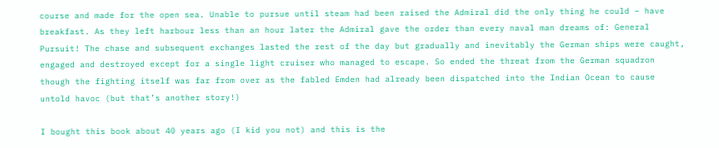course and made for the open sea. Unable to pursue until steam had been raised the Admiral did the only thing he could – have breakfast. As they left harbour less than an hour later the Admiral gave the order than every naval man dreams of: General Pursuit! The chase and subsequent exchanges lasted the rest of the day but gradually and inevitably the German ships were caught, engaged and destroyed except for a single light cruiser who managed to escape. So ended the threat from the German squadron though the fighting itself was far from over as the fabled Emden had already been dispatched into the Indian Ocean to cause untold havoc (but that’s another story!)

I bought this book about 40 years ago (I kid you not) and this is the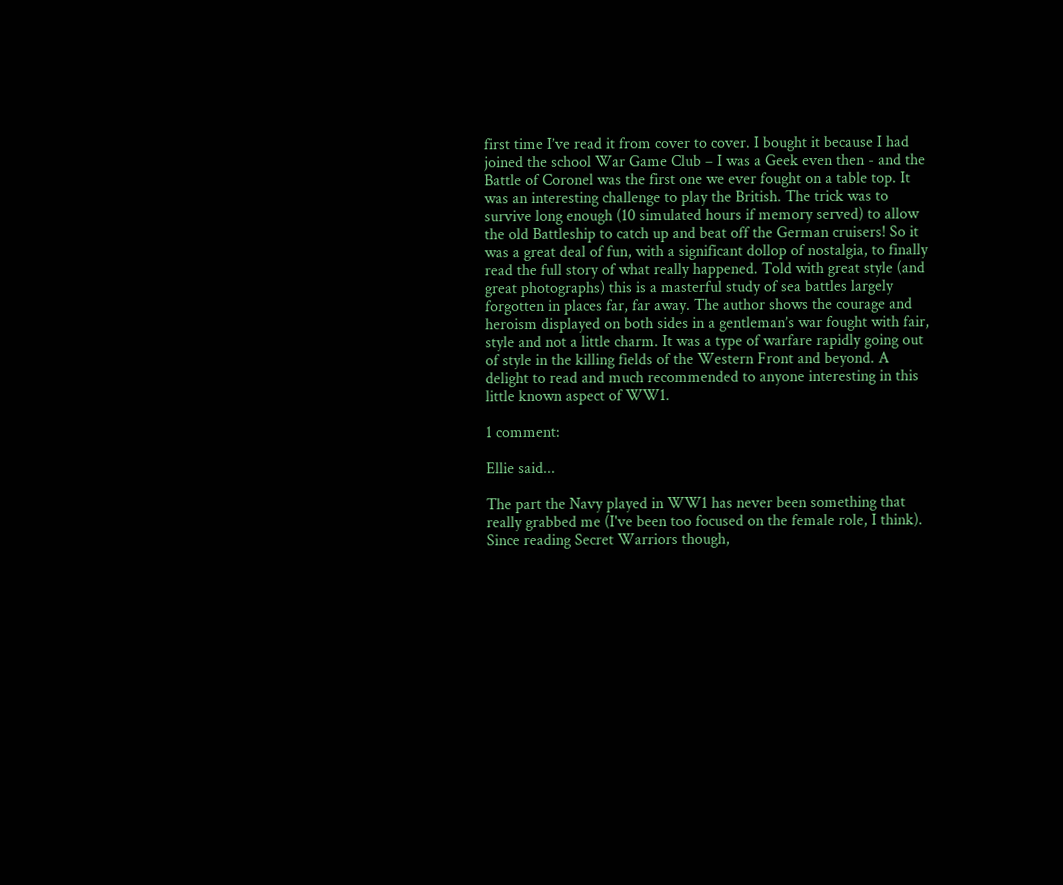first time I’ve read it from cover to cover. I bought it because I had joined the school War Game Club – I was a Geek even then - and the Battle of Coronel was the first one we ever fought on a table top. It was an interesting challenge to play the British. The trick was to survive long enough (10 simulated hours if memory served) to allow the old Battleship to catch up and beat off the German cruisers! So it was a great deal of fun, with a significant dollop of nostalgia, to finally read the full story of what really happened. Told with great style (and great photographs) this is a masterful study of sea battles largely forgotten in places far, far away. The author shows the courage and heroism displayed on both sides in a gentleman’s war fought with fair, style and not a little charm. It was a type of warfare rapidly going out of style in the killing fields of the Western Front and beyond. A delight to read and much recommended to anyone interesting in this little known aspect of WW1.

1 comment:

Ellie said...

The part the Navy played in WW1 has never been something that really grabbed me (I've been too focused on the female role, I think). Since reading Secret Warriors though,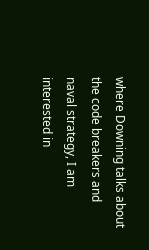where Downing talks about the code breakers and naval strategy, I am interested in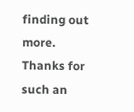finding out more. Thanks for such an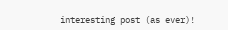interesting post (as ever)!